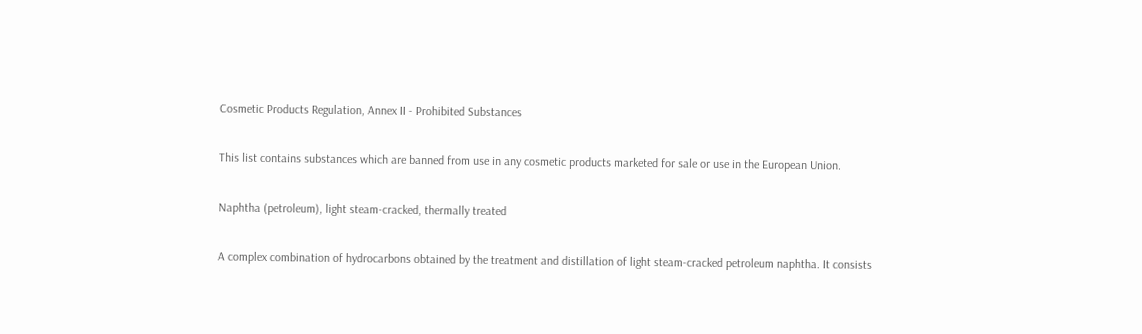Cosmetic Products Regulation, Annex II - Prohibited Substances

This list contains substances which are banned from use in any cosmetic products marketed for sale or use in the European Union.

Naphtha (petroleum), light steam-cracked, thermally treated

A complex combination of hydrocarbons obtained by the treatment and distillation of light steam-cracked petroleum naphtha. It consists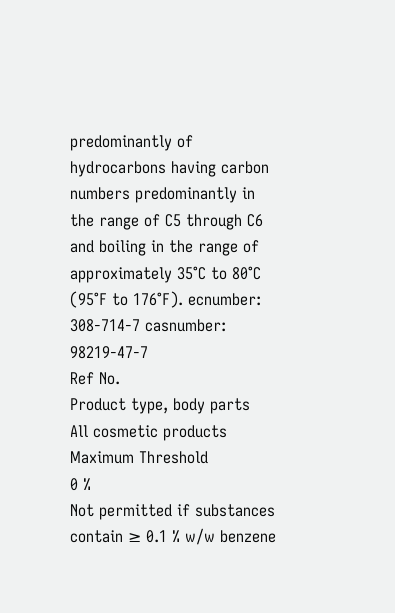predominantly of hydrocarbons having carbon numbers predominantly in the range of C5 through C6 and boiling in the range of approximately 35°C to 80°C (95°F to 176°F). ecnumber: 308-714-7 casnumber: 98219-47-7
Ref No.
Product type, body parts
All cosmetic products
Maximum Threshold
0 %
Not permitted if substances contain ≥ 0.1 % w/w benzene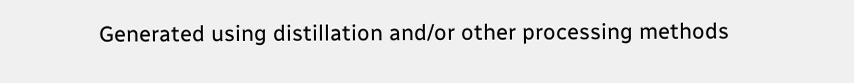Generated using distillation and/or other processing methods